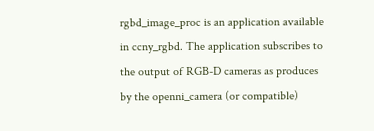rgbd_image_proc is an application available in ccny_rgbd. The application subscribes to the output of RGB-D cameras as produces by the openni_camera (or compatible)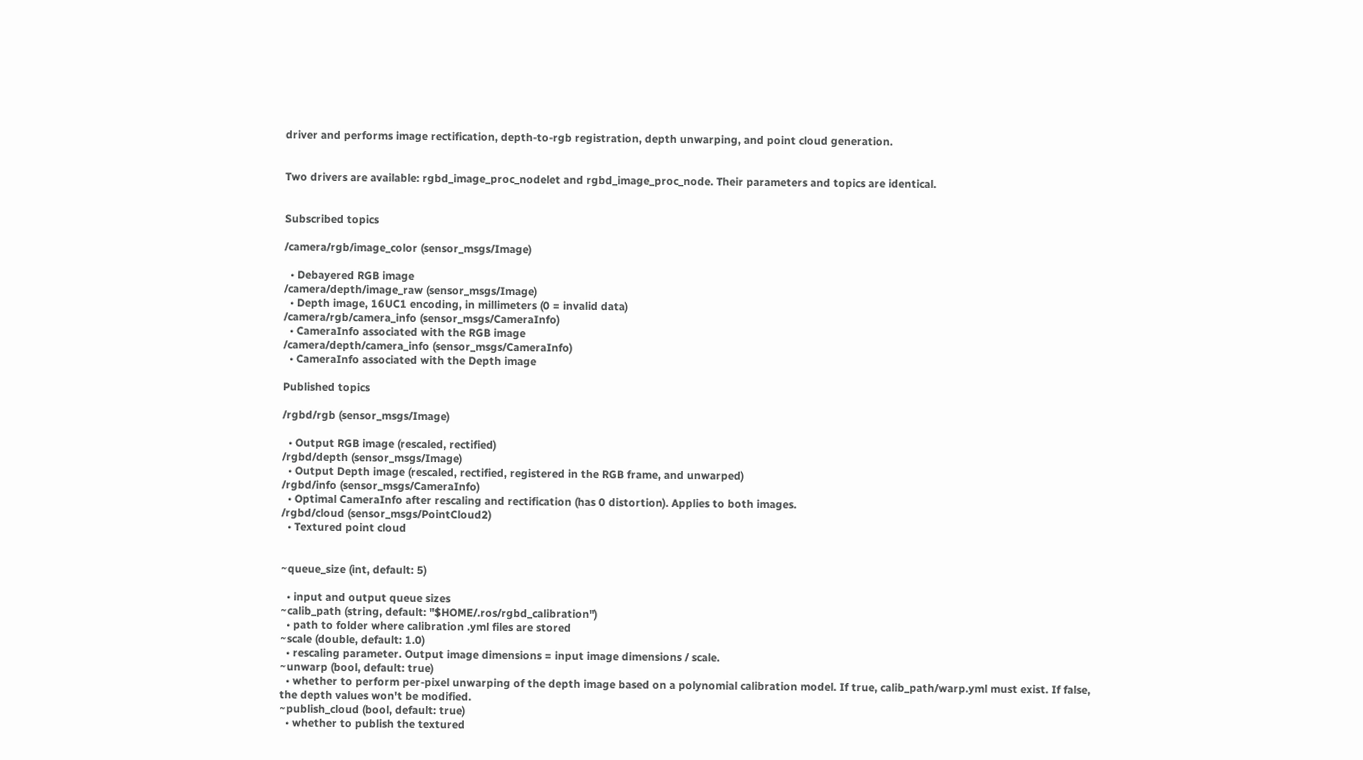driver and performs image rectification, depth-to-rgb registration, depth unwarping, and point cloud generation.


Two drivers are available: rgbd_image_proc_nodelet and rgbd_image_proc_node. Their parameters and topics are identical.


Subscribed topics

/camera/rgb/image_color (sensor_msgs/Image)

  • Debayered RGB image
/camera/depth/image_raw (sensor_msgs/Image)
  • Depth image, 16UC1 encoding, in millimeters (0 = invalid data)
/camera/rgb/camera_info (sensor_msgs/CameraInfo)
  • CameraInfo associated with the RGB image
/camera/depth/camera_info (sensor_msgs/CameraInfo)
  • CameraInfo associated with the Depth image

Published topics

/rgbd/rgb (sensor_msgs/Image)

  • Output RGB image (rescaled, rectified)
/rgbd/depth (sensor_msgs/Image)
  • Output Depth image (rescaled, rectified, registered in the RGB frame, and unwarped)
/rgbd/info (sensor_msgs/CameraInfo)
  • Optimal CameraInfo after rescaling and rectification (has 0 distortion). Applies to both images.
/rgbd/cloud (sensor_msgs/PointCloud2)
  • Textured point cloud


~queue_size (int, default: 5)

  • input and output queue sizes
~calib_path (string, default: "$HOME/.ros/rgbd_calibration")
  • path to folder where calibration .yml files are stored
~scale (double, default: 1.0)
  • rescaling parameter. Output image dimensions = input image dimensions / scale.
~unwarp (bool, default: true)
  • whether to perform per-pixel unwarping of the depth image based on a polynomial calibration model. If true, calib_path/warp.yml must exist. If false, the depth values won't be modified.
~publish_cloud (bool, default: true)
  • whether to publish the textured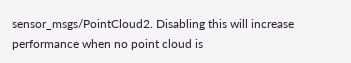sensor_msgs/PointCloud2. Disabling this will increase performance when no point cloud is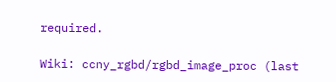required.

Wiki: ccny_rgbd/rgbd_image_proc (last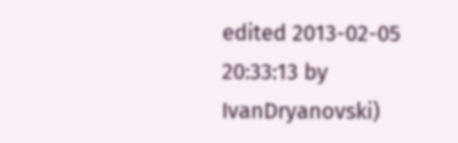edited 2013-02-05 20:33:13 by IvanDryanovski)